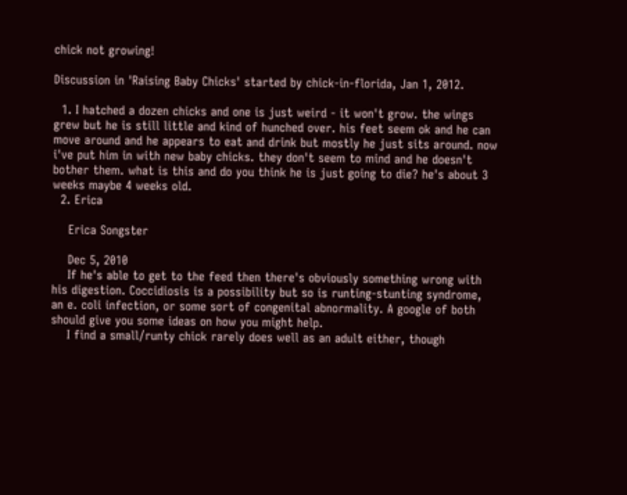chick not growing!

Discussion in 'Raising Baby Chicks' started by chick-in-florida, Jan 1, 2012.

  1. I hatched a dozen chicks and one is just weird - it won't grow. the wings grew but he is still little and kind of hunched over. his feet seem ok and he can move around and he appears to eat and drink but mostly he just sits around. now i've put him in with new baby chicks. they don't seem to mind and he doesn't bother them. what is this and do you think he is just going to die? he's about 3 weeks maybe 4 weeks old.
  2. Erica

    Erica Songster

    Dec 5, 2010
    If he's able to get to the feed then there's obviously something wrong with his digestion. Coccidiosis is a possibility but so is runting-stunting syndrome, an e. coli infection, or some sort of congenital abnormality. A google of both should give you some ideas on how you might help.
    I find a small/runty chick rarely does well as an adult either, though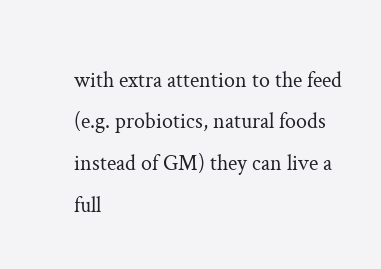with extra attention to the feed (e.g. probiotics, natural foods instead of GM) they can live a full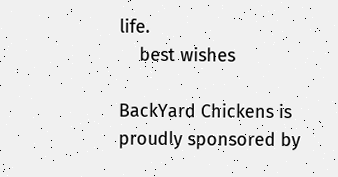life.
    best wishes

BackYard Chickens is proudly sponsored by